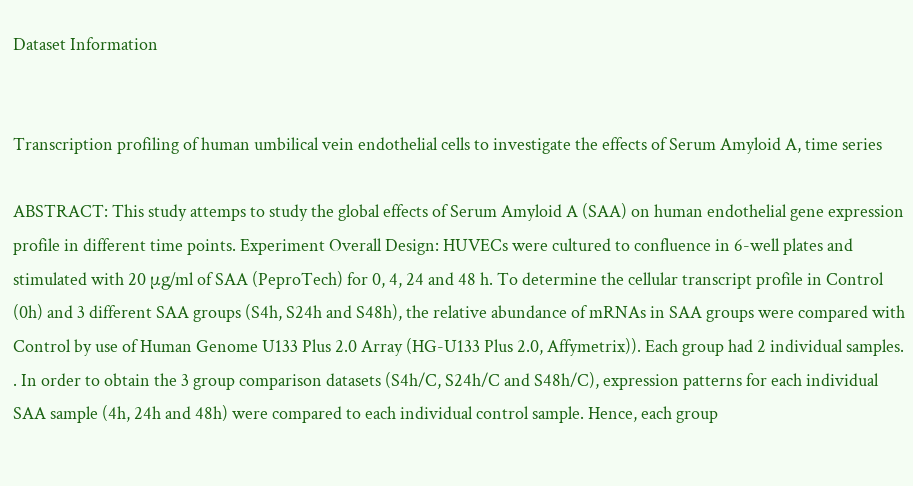Dataset Information


Transcription profiling of human umbilical vein endothelial cells to investigate the effects of Serum Amyloid A, time series

ABSTRACT: This study attemps to study the global effects of Serum Amyloid A (SAA) on human endothelial gene expression profile in different time points. Experiment Overall Design: HUVECs were cultured to confluence in 6-well plates and stimulated with 20 μg/ml of SAA (PeproTech) for 0, 4, 24 and 48 h. To determine the cellular transcript profile in Control (0h) and 3 different SAA groups (S4h, S24h and S48h), the relative abundance of mRNAs in SAA groups were compared with Control by use of Human Genome U133 Plus 2.0 Array (HG-U133 Plus 2.0, Affymetrix)). Each group had 2 individual samples. . In order to obtain the 3 group comparison datasets (S4h/C, S24h/C and S48h/C), expression patterns for each individual SAA sample (4h, 24h and 48h) were compared to each individual control sample. Hence, each group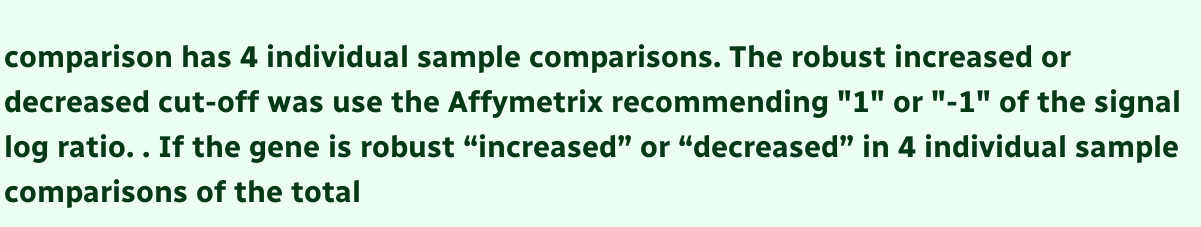comparison has 4 individual sample comparisons. The robust increased or decreased cut-off was use the Affymetrix recommending "1" or "-1" of the signal log ratio. . If the gene is robust “increased” or “decreased” in 4 individual sample comparisons of the total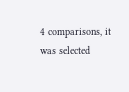4 comparisons, it was selected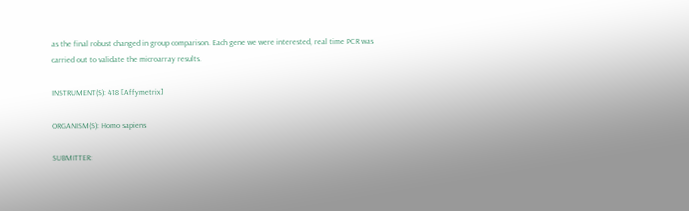as the final robust changed in group comparison. Each gene we were interested, real time PCR was carried out to validate the microarray results.

INSTRUMENT(S): 418 [Affymetrix]

ORGANISM(S): Homo sapiens

SUBMITTER: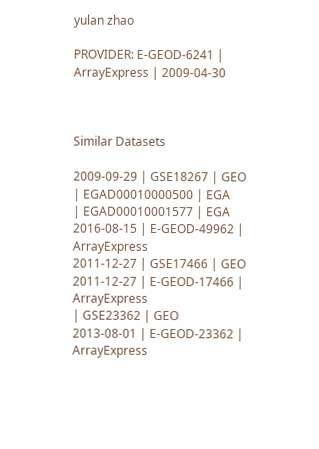yulan zhao

PROVIDER: E-GEOD-6241 | ArrayExpress | 2009-04-30



Similar Datasets

2009-09-29 | GSE18267 | GEO
| EGAD00010000500 | EGA
| EGAD00010001577 | EGA
2016-08-15 | E-GEOD-49962 | ArrayExpress
2011-12-27 | GSE17466 | GEO
2011-12-27 | E-GEOD-17466 | ArrayExpress
| GSE23362 | GEO
2013-08-01 | E-GEOD-23362 | ArrayExpress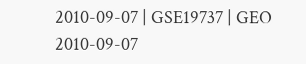2010-09-07 | GSE19737 | GEO
2010-09-07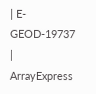| E-GEOD-19737 | ArrayExpress